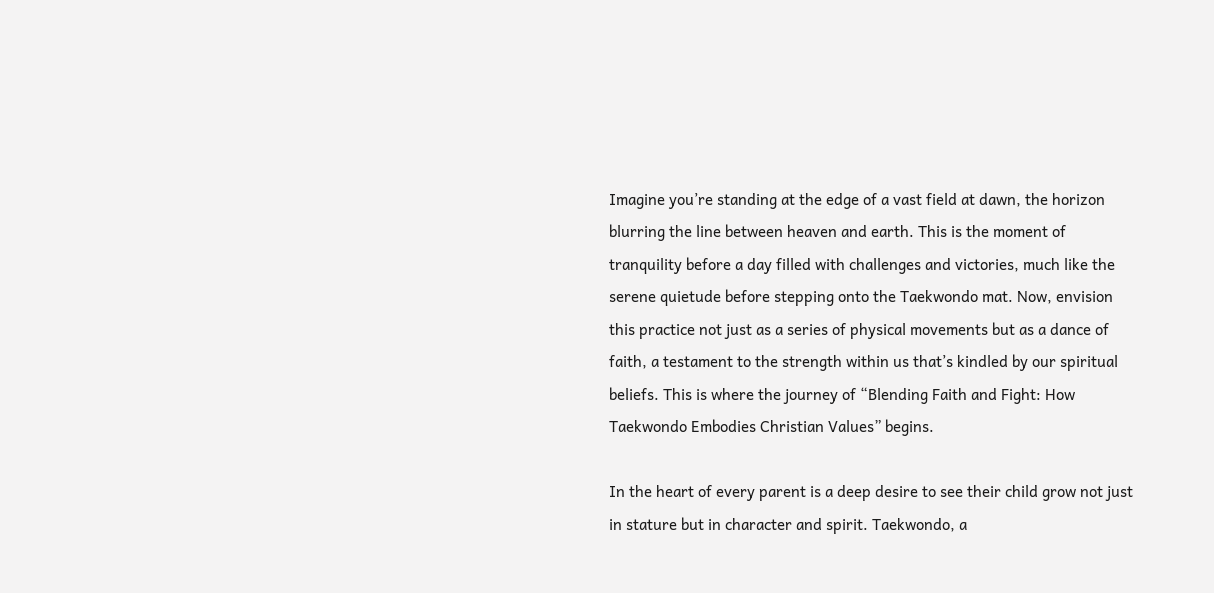Imagine you’re standing at the edge of a vast field at dawn, the horizon blurring the line between heaven and earth. This is the moment of tranquility before a day filled with challenges and victories, much like the serene quietude before stepping onto the Taekwondo mat. Now, envision this practice not just as a series of physical movements but as a dance of faith, a testament to the strength within us that’s kindled by our spiritual beliefs. This is where the journey of “Blending Faith and Fight: How Taekwondo Embodies Christian Values” begins.

In the heart of every parent is a deep desire to see their child grow not just in stature but in character and spirit. Taekwondo, a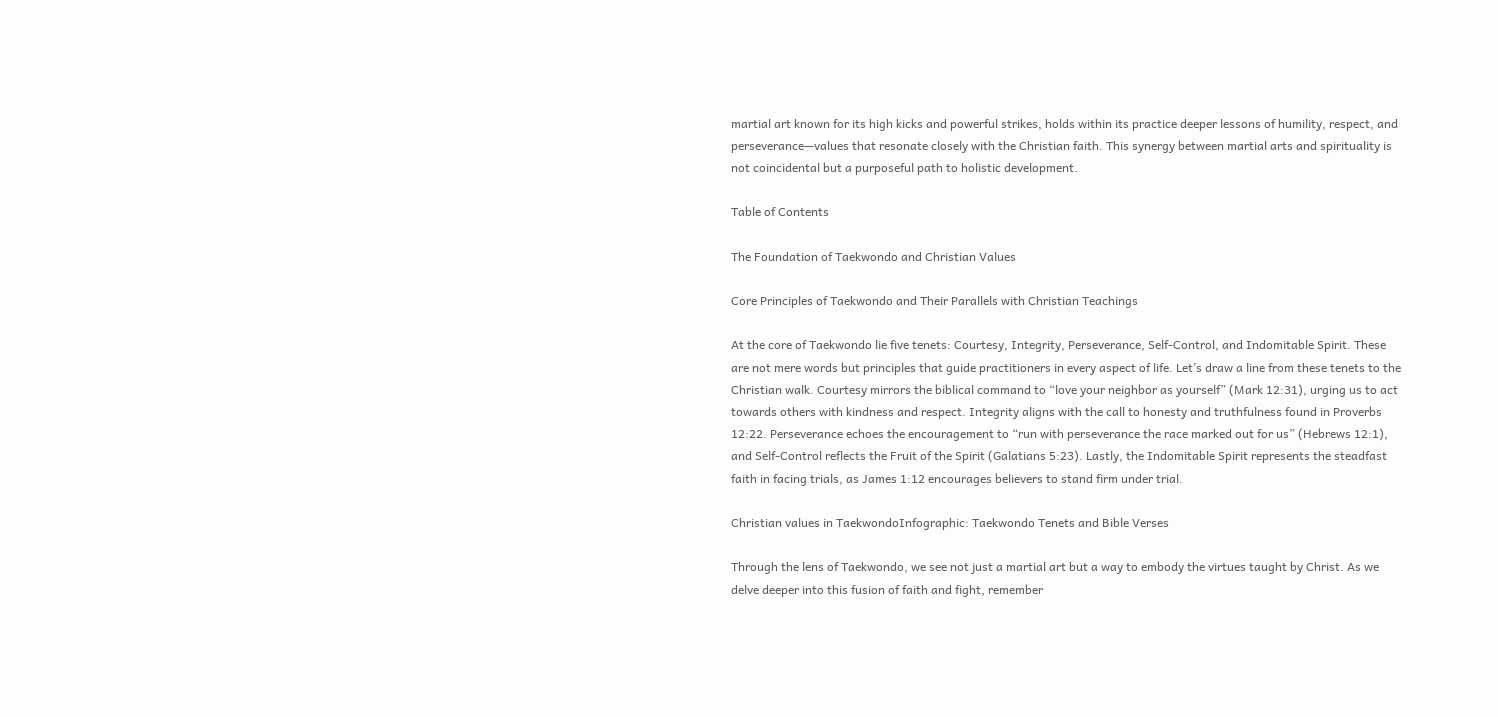martial art known for its high kicks and powerful strikes, holds within its practice deeper lessons of humility, respect, and perseverance—values that resonate closely with the Christian faith. This synergy between martial arts and spirituality is not coincidental but a purposeful path to holistic development.

Table of Contents

The Foundation of Taekwondo and Christian Values

Core Principles of Taekwondo and Their Parallels with Christian Teachings

At the core of Taekwondo lie five tenets: Courtesy, Integrity, Perseverance, Self-Control, and Indomitable Spirit. These are not mere words but principles that guide practitioners in every aspect of life. Let’s draw a line from these tenets to the Christian walk. Courtesy mirrors the biblical command to “love your neighbor as yourself” (Mark 12:31), urging us to act towards others with kindness and respect. Integrity aligns with the call to honesty and truthfulness found in Proverbs 12:22. Perseverance echoes the encouragement to “run with perseverance the race marked out for us” (Hebrews 12:1), and Self-Control reflects the Fruit of the Spirit (Galatians 5:23). Lastly, the Indomitable Spirit represents the steadfast faith in facing trials, as James 1:12 encourages believers to stand firm under trial.

Christian values in TaekwondoInfographic: Taekwondo Tenets and Bible Verses

Through the lens of Taekwondo, we see not just a martial art but a way to embody the virtues taught by Christ. As we delve deeper into this fusion of faith and fight, remember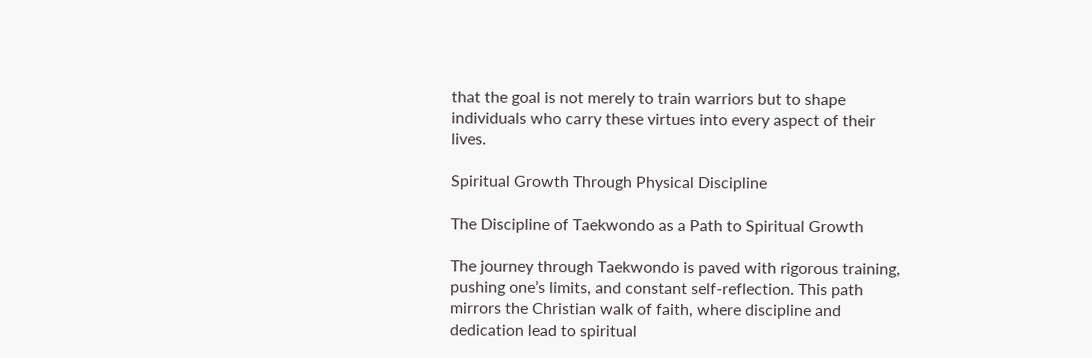that the goal is not merely to train warriors but to shape individuals who carry these virtues into every aspect of their lives.

Spiritual Growth Through Physical Discipline

The Discipline of Taekwondo as a Path to Spiritual Growth

The journey through Taekwondo is paved with rigorous training, pushing one’s limits, and constant self-reflection. This path mirrors the Christian walk of faith, where discipline and dedication lead to spiritual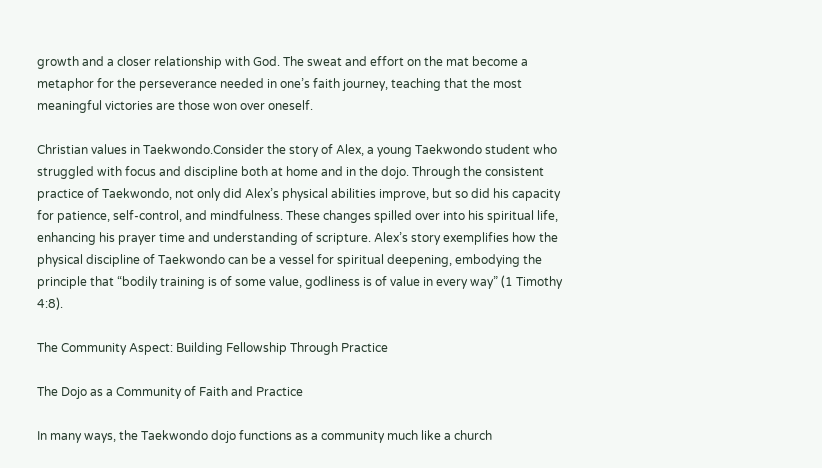growth and a closer relationship with God. The sweat and effort on the mat become a metaphor for the perseverance needed in one’s faith journey, teaching that the most meaningful victories are those won over oneself.

Christian values in Taekwondo.Consider the story of Alex, a young Taekwondo student who struggled with focus and discipline both at home and in the dojo. Through the consistent practice of Taekwondo, not only did Alex’s physical abilities improve, but so did his capacity for patience, self-control, and mindfulness. These changes spilled over into his spiritual life, enhancing his prayer time and understanding of scripture. Alex’s story exemplifies how the physical discipline of Taekwondo can be a vessel for spiritual deepening, embodying the principle that “bodily training is of some value, godliness is of value in every way” (1 Timothy 4:8).

The Community Aspect: Building Fellowship Through Practice

The Dojo as a Community of Faith and Practice

In many ways, the Taekwondo dojo functions as a community much like a church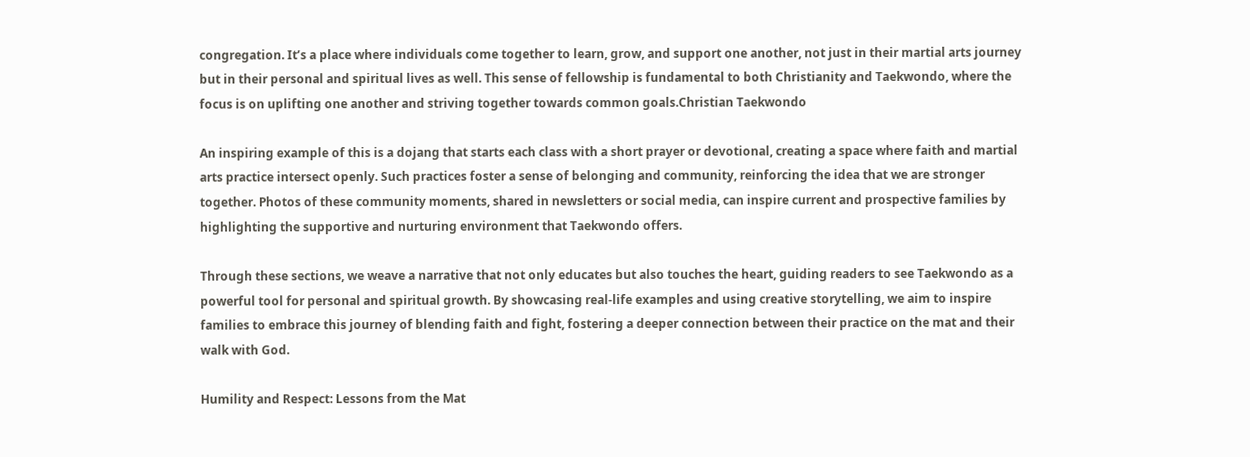congregation. It’s a place where individuals come together to learn, grow, and support one another, not just in their martial arts journey but in their personal and spiritual lives as well. This sense of fellowship is fundamental to both Christianity and Taekwondo, where the focus is on uplifting one another and striving together towards common goals.Christian Taekwondo

An inspiring example of this is a dojang that starts each class with a short prayer or devotional, creating a space where faith and martial arts practice intersect openly. Such practices foster a sense of belonging and community, reinforcing the idea that we are stronger together. Photos of these community moments, shared in newsletters or social media, can inspire current and prospective families by highlighting the supportive and nurturing environment that Taekwondo offers.

Through these sections, we weave a narrative that not only educates but also touches the heart, guiding readers to see Taekwondo as a powerful tool for personal and spiritual growth. By showcasing real-life examples and using creative storytelling, we aim to inspire families to embrace this journey of blending faith and fight, fostering a deeper connection between their practice on the mat and their walk with God.

Humility and Respect: Lessons from the Mat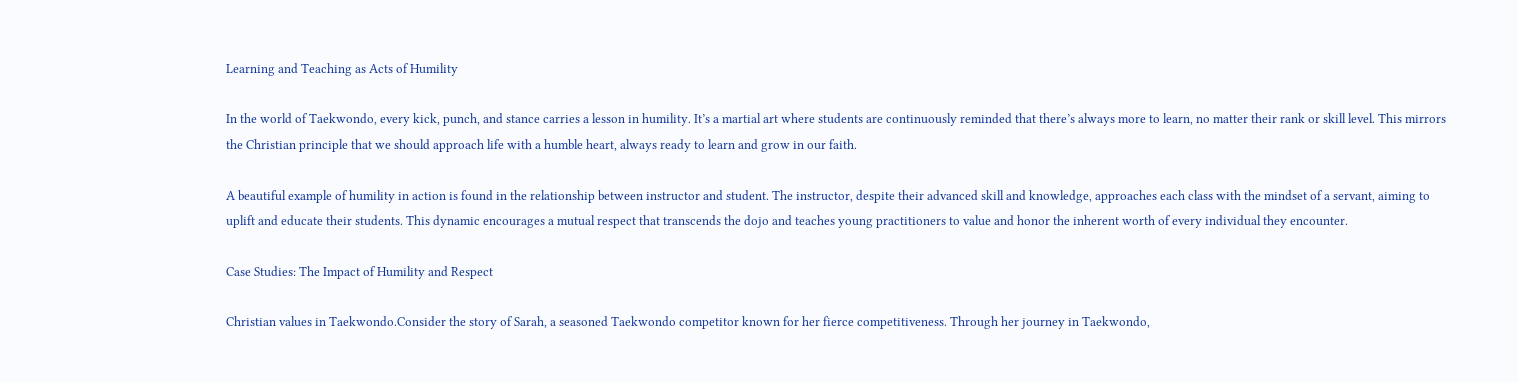Learning and Teaching as Acts of Humility

In the world of Taekwondo, every kick, punch, and stance carries a lesson in humility. It’s a martial art where students are continuously reminded that there’s always more to learn, no matter their rank or skill level. This mirrors the Christian principle that we should approach life with a humble heart, always ready to learn and grow in our faith.

A beautiful example of humility in action is found in the relationship between instructor and student. The instructor, despite their advanced skill and knowledge, approaches each class with the mindset of a servant, aiming to uplift and educate their students. This dynamic encourages a mutual respect that transcends the dojo and teaches young practitioners to value and honor the inherent worth of every individual they encounter.

Case Studies: The Impact of Humility and Respect

Christian values in Taekwondo.Consider the story of Sarah, a seasoned Taekwondo competitor known for her fierce competitiveness. Through her journey in Taekwondo,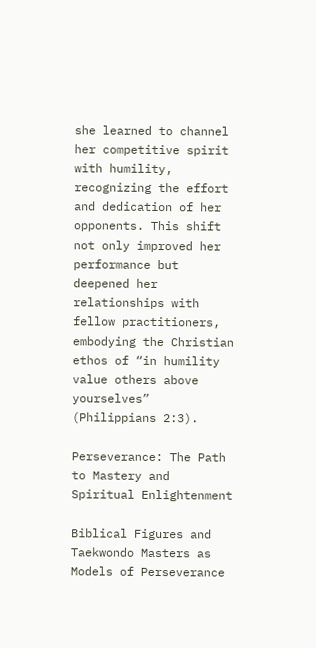she learned to channel her competitive spirit with humility, recognizing the effort and dedication of her opponents. This shift not only improved her performance but deepened her relationships with fellow practitioners, embodying the Christian ethos of “in humility value others above yourselves” (Philippians 2:3).

Perseverance: The Path to Mastery and Spiritual Enlightenment

Biblical Figures and Taekwondo Masters as Models of Perseverance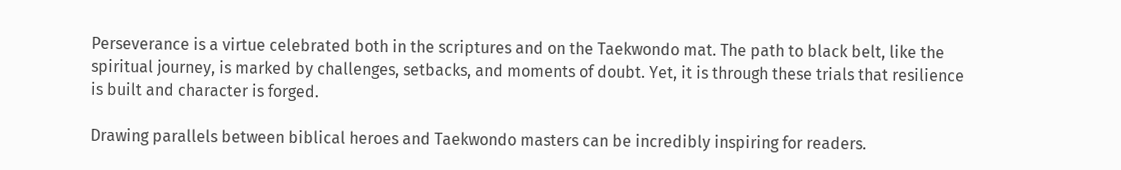Perseverance is a virtue celebrated both in the scriptures and on the Taekwondo mat. The path to black belt, like the spiritual journey, is marked by challenges, setbacks, and moments of doubt. Yet, it is through these trials that resilience is built and character is forged.

Drawing parallels between biblical heroes and Taekwondo masters can be incredibly inspiring for readers.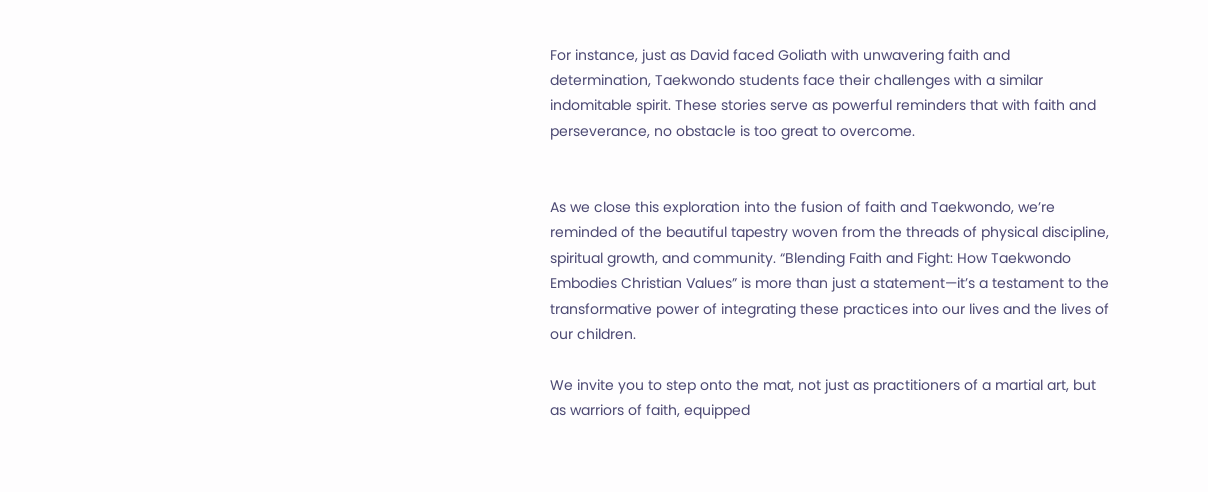For instance, just as David faced Goliath with unwavering faith and determination, Taekwondo students face their challenges with a similar indomitable spirit. These stories serve as powerful reminders that with faith and perseverance, no obstacle is too great to overcome.


As we close this exploration into the fusion of faith and Taekwondo, we’re reminded of the beautiful tapestry woven from the threads of physical discipline, spiritual growth, and community. “Blending Faith and Fight: How Taekwondo Embodies Christian Values” is more than just a statement—it’s a testament to the transformative power of integrating these practices into our lives and the lives of our children.

We invite you to step onto the mat, not just as practitioners of a martial art, but as warriors of faith, equipped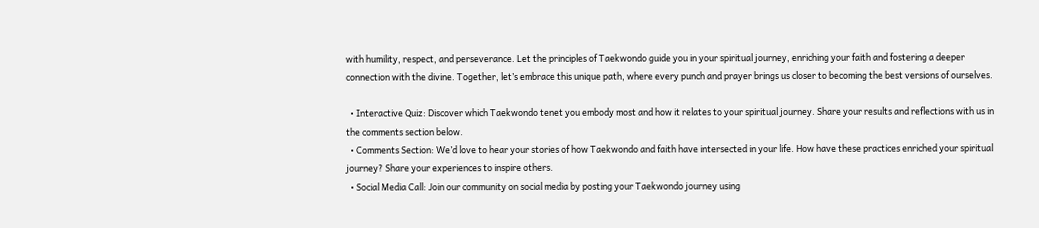with humility, respect, and perseverance. Let the principles of Taekwondo guide you in your spiritual journey, enriching your faith and fostering a deeper connection with the divine. Together, let’s embrace this unique path, where every punch and prayer brings us closer to becoming the best versions of ourselves.

  • Interactive Quiz: Discover which Taekwondo tenet you embody most and how it relates to your spiritual journey. Share your results and reflections with us in the comments section below.
  • Comments Section: We’d love to hear your stories of how Taekwondo and faith have intersected in your life. How have these practices enriched your spiritual journey? Share your experiences to inspire others.
  • Social Media Call: Join our community on social media by posting your Taekwondo journey using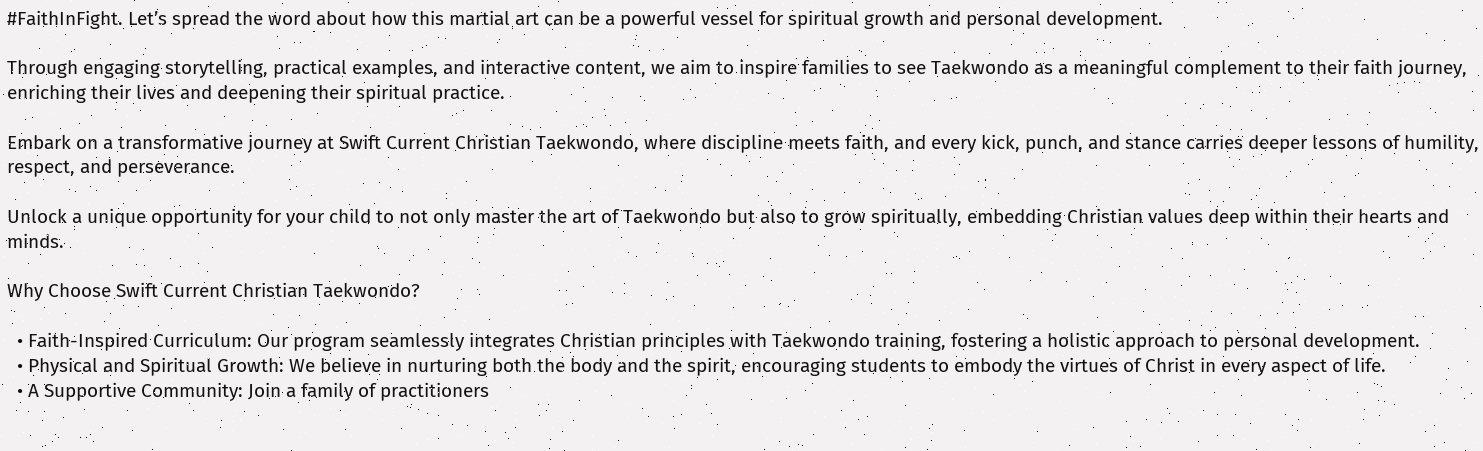#FaithInFight. Let’s spread the word about how this martial art can be a powerful vessel for spiritual growth and personal development.

Through engaging storytelling, practical examples, and interactive content, we aim to inspire families to see Taekwondo as a meaningful complement to their faith journey, enriching their lives and deepening their spiritual practice.

Embark on a transformative journey at Swift Current Christian Taekwondo, where discipline meets faith, and every kick, punch, and stance carries deeper lessons of humility, respect, and perseverance.

Unlock a unique opportunity for your child to not only master the art of Taekwondo but also to grow spiritually, embedding Christian values deep within their hearts and minds.

Why Choose Swift Current Christian Taekwondo?

  • Faith-Inspired Curriculum: Our program seamlessly integrates Christian principles with Taekwondo training, fostering a holistic approach to personal development.
  • Physical and Spiritual Growth: We believe in nurturing both the body and the spirit, encouraging students to embody the virtues of Christ in every aspect of life.
  • A Supportive Community: Join a family of practitioners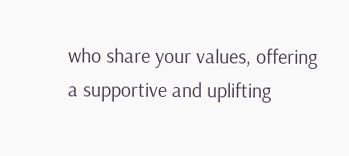who share your values, offering a supportive and uplifting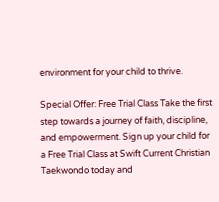environment for your child to thrive.

Special Offer: Free Trial Class Take the first step towards a journey of faith, discipline, and empowerment. Sign up your child for a Free Trial Class at Swift Current Christian Taekwondo today and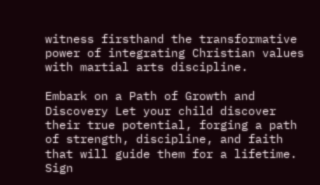witness firsthand the transformative power of integrating Christian values with martial arts discipline.

Embark on a Path of Growth and Discovery Let your child discover their true potential, forging a path of strength, discipline, and faith that will guide them for a lifetime. Sign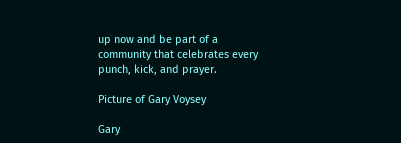up now and be part of a community that celebrates every punch, kick, and prayer.

Picture of Gary Voysey

Gary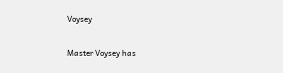Voysey

Master Voysey has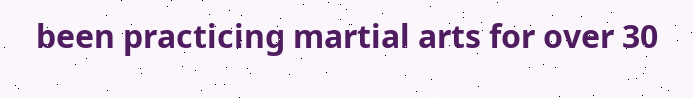been practicing martial arts for over 30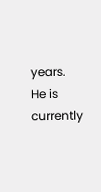years. He is currently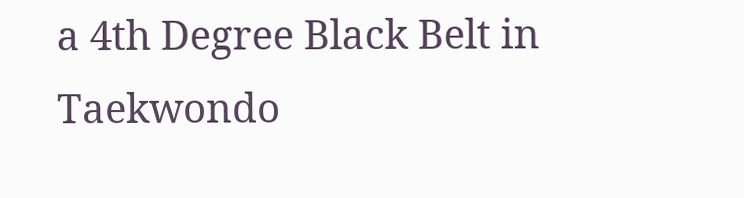a 4th Degree Black Belt in Taekwondo